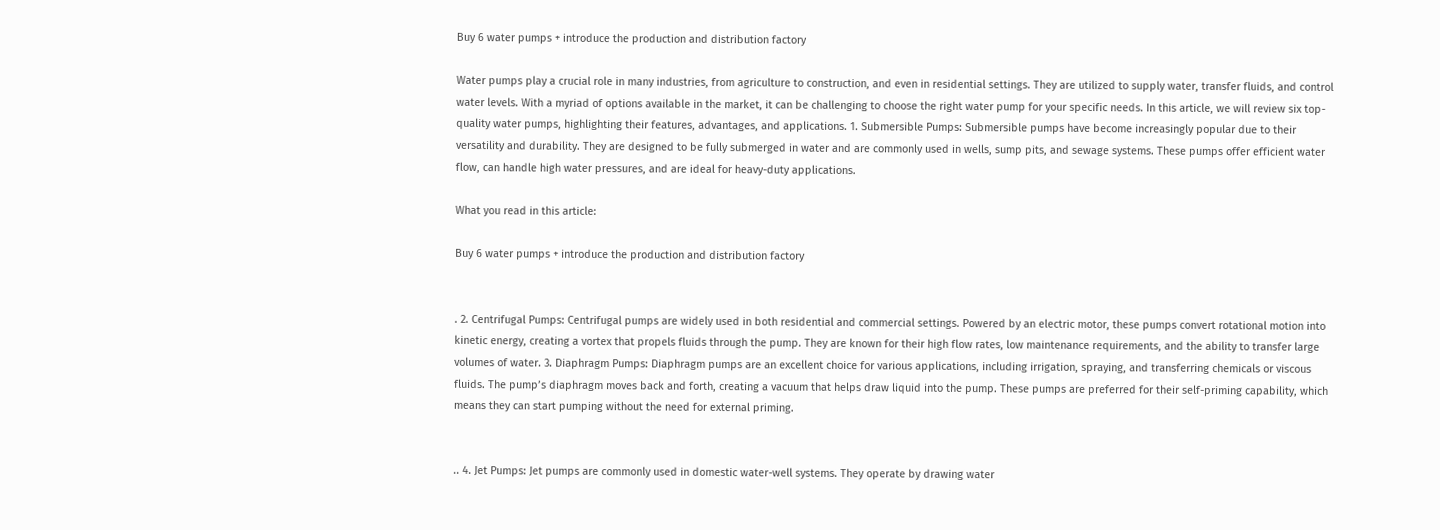Buy 6 water pumps + introduce the production and distribution factory

Water pumps play a crucial role in many industries, from agriculture to construction, and even in residential settings. They are utilized to supply water, transfer fluids, and control water levels. With a myriad of options available in the market, it can be challenging to choose the right water pump for your specific needs. In this article, we will review six top-quality water pumps, highlighting their features, advantages, and applications. 1. Submersible Pumps: Submersible pumps have become increasingly popular due to their versatility and durability. They are designed to be fully submerged in water and are commonly used in wells, sump pits, and sewage systems. These pumps offer efficient water flow, can handle high water pressures, and are ideal for heavy-duty applications.

What you read in this article:

Buy 6 water pumps + introduce the production and distribution factory


. 2. Centrifugal Pumps: Centrifugal pumps are widely used in both residential and commercial settings. Powered by an electric motor, these pumps convert rotational motion into kinetic energy, creating a vortex that propels fluids through the pump. They are known for their high flow rates, low maintenance requirements, and the ability to transfer large volumes of water. 3. Diaphragm Pumps: Diaphragm pumps are an excellent choice for various applications, including irrigation, spraying, and transferring chemicals or viscous fluids. The pump’s diaphragm moves back and forth, creating a vacuum that helps draw liquid into the pump. These pumps are preferred for their self-priming capability, which means they can start pumping without the need for external priming.


.. 4. Jet Pumps: Jet pumps are commonly used in domestic water-well systems. They operate by drawing water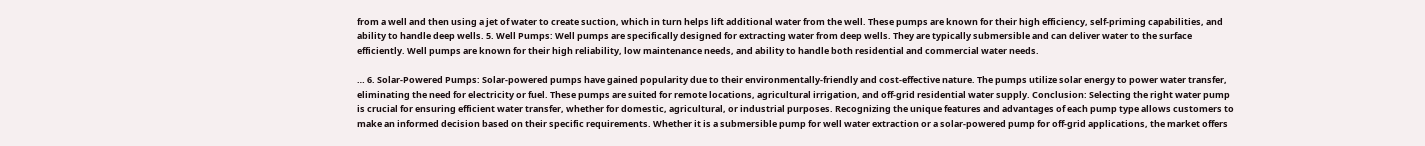from a well and then using a jet of water to create suction, which in turn helps lift additional water from the well. These pumps are known for their high efficiency, self-priming capabilities, and ability to handle deep wells. 5. Well Pumps: Well pumps are specifically designed for extracting water from deep wells. They are typically submersible and can deliver water to the surface efficiently. Well pumps are known for their high reliability, low maintenance needs, and ability to handle both residential and commercial water needs.

… 6. Solar-Powered Pumps: Solar-powered pumps have gained popularity due to their environmentally-friendly and cost-effective nature. The pumps utilize solar energy to power water transfer, eliminating the need for electricity or fuel. These pumps are suited for remote locations, agricultural irrigation, and off-grid residential water supply. Conclusion: Selecting the right water pump is crucial for ensuring efficient water transfer, whether for domestic, agricultural, or industrial purposes. Recognizing the unique features and advantages of each pump type allows customers to make an informed decision based on their specific requirements. Whether it is a submersible pump for well water extraction or a solar-powered pump for off-grid applications, the market offers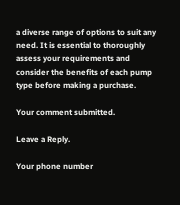a diverse range of options to suit any need. It is essential to thoroughly assess your requirements and consider the benefits of each pump type before making a purchase.

Your comment submitted.

Leave a Reply.

Your phone number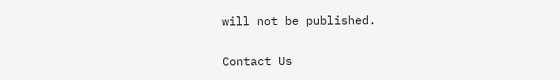will not be published.

Contact Us